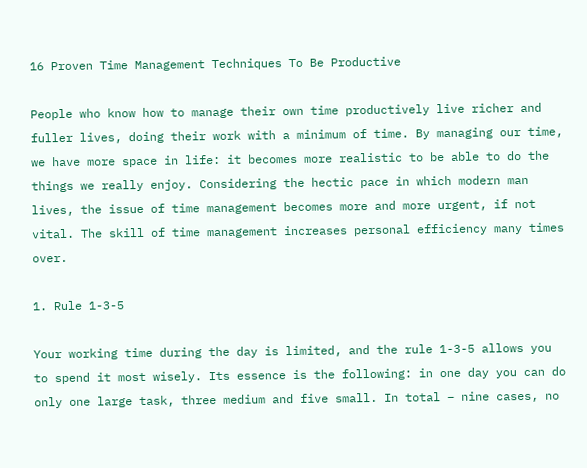16 Proven Time Management Techniques To Be Productive

People who know how to manage their own time productively live richer and fuller lives, doing their work with a minimum of time. By managing our time, we have more space in life: it becomes more realistic to be able to do the things we really enjoy. Considering the hectic pace in which modern man lives, the issue of time management becomes more and more urgent, if not vital. The skill of time management increases personal efficiency many times over.

1. Rule 1-3-5

Your working time during the day is limited, and the rule 1-3-5 allows you to spend it most wisely. Its essence is the following: in one day you can do only one large task, three medium and five small. In total – nine cases, no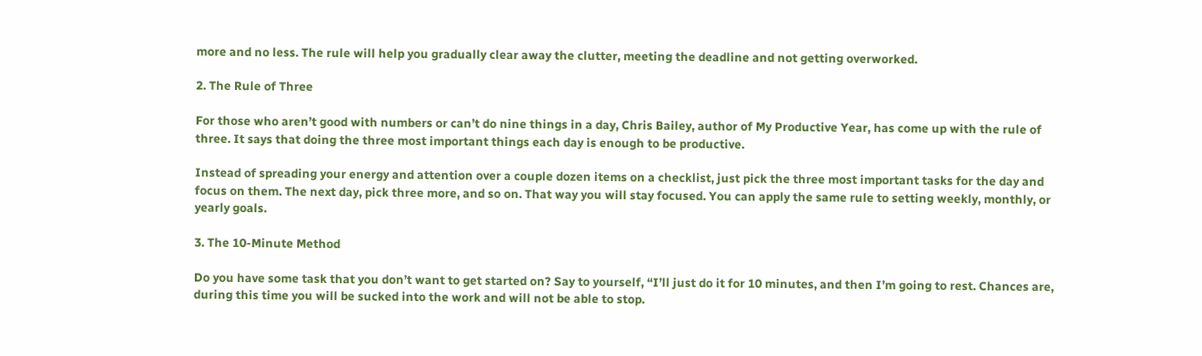more and no less. The rule will help you gradually clear away the clutter, meeting the deadline and not getting overworked.

2. The Rule of Three

For those who aren’t good with numbers or can’t do nine things in a day, Chris Bailey, author of My Productive Year, has come up with the rule of three. It says that doing the three most important things each day is enough to be productive.

Instead of spreading your energy and attention over a couple dozen items on a checklist, just pick the three most important tasks for the day and focus on them. The next day, pick three more, and so on. That way you will stay focused. You can apply the same rule to setting weekly, monthly, or yearly goals.

3. The 10-Minute Method

Do you have some task that you don’t want to get started on? Say to yourself, “I’ll just do it for 10 minutes, and then I’m going to rest. Chances are, during this time you will be sucked into the work and will not be able to stop.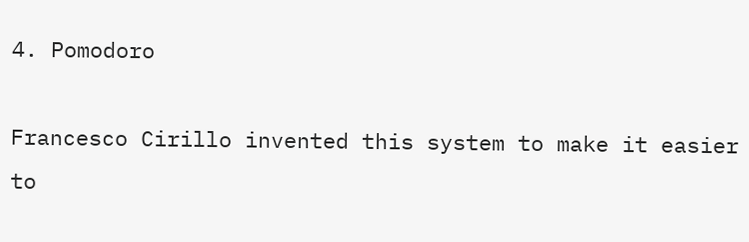4. Pomodoro

Francesco Cirillo invented this system to make it easier to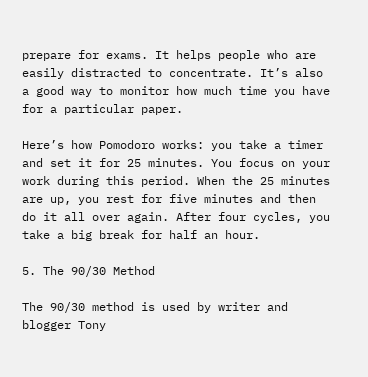prepare for exams. It helps people who are easily distracted to concentrate. It’s also a good way to monitor how much time you have for a particular paper.

Here’s how Pomodoro works: you take a timer and set it for 25 minutes. You focus on your work during this period. When the 25 minutes are up, you rest for five minutes and then do it all over again. After four cycles, you take a big break for half an hour.

5. The 90/30 Method

The 90/30 method is used by writer and blogger Tony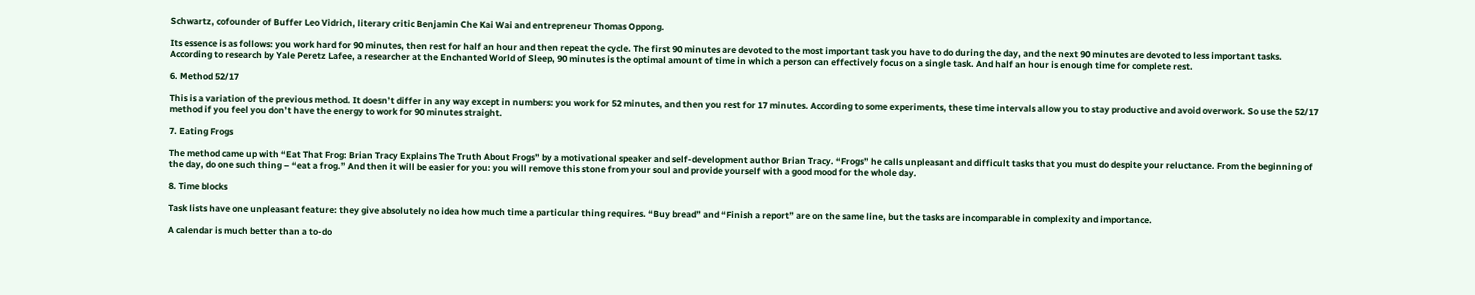Schwartz, cofounder of Buffer Leo Vidrich, literary critic Benjamin Che Kai Wai and entrepreneur Thomas Oppong.

Its essence is as follows: you work hard for 90 minutes, then rest for half an hour and then repeat the cycle. The first 90 minutes are devoted to the most important task you have to do during the day, and the next 90 minutes are devoted to less important tasks.
According to research by Yale Peretz Lafee, a researcher at the Enchanted World of Sleep, 90 minutes is the optimal amount of time in which a person can effectively focus on a single task. And half an hour is enough time for complete rest.

6. Method 52/17

This is a variation of the previous method. It doesn’t differ in any way except in numbers: you work for 52 minutes, and then you rest for 17 minutes. According to some experiments, these time intervals allow you to stay productive and avoid overwork. So use the 52/17 method if you feel you don’t have the energy to work for 90 minutes straight.

7. Eating Frogs

The method came up with “Eat That Frog: Brian Tracy Explains The Truth About Frogs” by a motivational speaker and self-development author Brian Tracy. “Frogs” he calls unpleasant and difficult tasks that you must do despite your reluctance. From the beginning of the day, do one such thing – “eat a frog.” And then it will be easier for you: you will remove this stone from your soul and provide yourself with a good mood for the whole day.

8. Time blocks

Task lists have one unpleasant feature: they give absolutely no idea how much time a particular thing requires. “Buy bread” and “Finish a report” are on the same line, but the tasks are incomparable in complexity and importance.

A calendar is much better than a to-do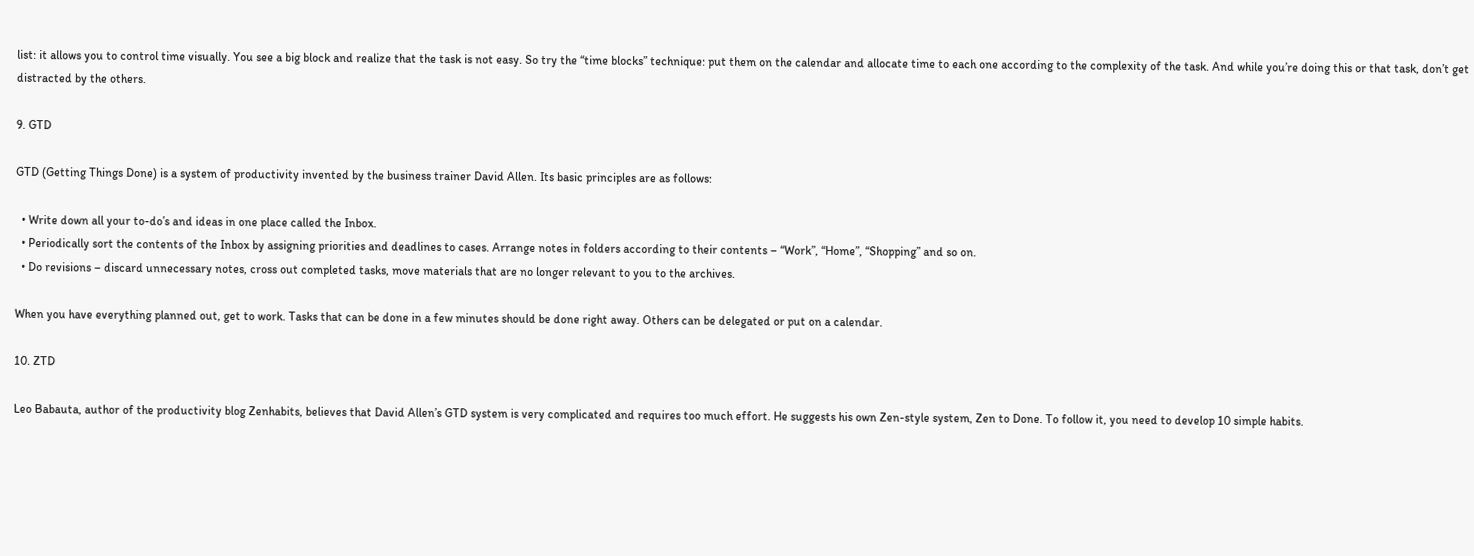list: it allows you to control time visually. You see a big block and realize that the task is not easy. So try the “time blocks” technique: put them on the calendar and allocate time to each one according to the complexity of the task. And while you’re doing this or that task, don’t get distracted by the others.

9. GTD

GTD (Getting Things Done) is a system of productivity invented by the business trainer David Allen. Its basic principles are as follows:

  • Write down all your to-do’s and ideas in one place called the Inbox.
  • Periodically sort the contents of the Inbox by assigning priorities and deadlines to cases. Arrange notes in folders according to their contents – “Work”, “Home”, “Shopping” and so on.
  • Do revisions – discard unnecessary notes, cross out completed tasks, move materials that are no longer relevant to you to the archives.

When you have everything planned out, get to work. Tasks that can be done in a few minutes should be done right away. Others can be delegated or put on a calendar.

10. ZTD

Leo Babauta, author of the productivity blog Zenhabits, believes that David Allen’s GTD system is very complicated and requires too much effort. He suggests his own Zen-style system, Zen to Done. To follow it, you need to develop 10 simple habits.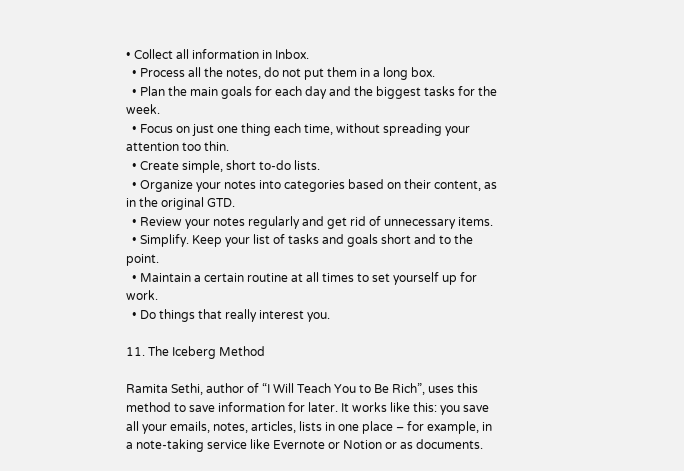• Collect all information in Inbox.
  • Process all the notes, do not put them in a long box.
  • Plan the main goals for each day and the biggest tasks for the week.
  • Focus on just one thing each time, without spreading your attention too thin.
  • Create simple, short to-do lists.
  • Organize your notes into categories based on their content, as in the original GTD.
  • Review your notes regularly and get rid of unnecessary items.
  • Simplify. Keep your list of tasks and goals short and to the point.
  • Maintain a certain routine at all times to set yourself up for work.
  • Do things that really interest you.

11. The Iceberg Method

Ramita Sethi, author of “I Will Teach You to Be Rich”, uses this method to save information for later. It works like this: you save all your emails, notes, articles, lists in one place – for example, in a note-taking service like Evernote or Notion or as documents.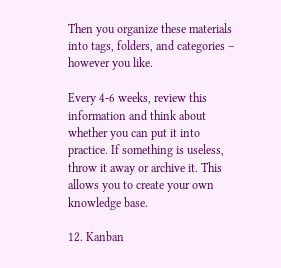Then you organize these materials into tags, folders, and categories – however you like.

Every 4-6 weeks, review this information and think about whether you can put it into practice. If something is useless, throw it away or archive it. This allows you to create your own knowledge base.

12. Kanban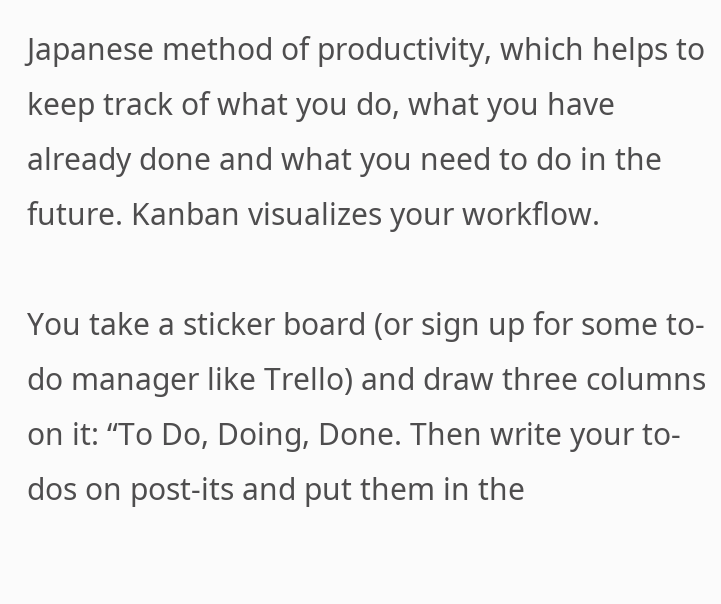Japanese method of productivity, which helps to keep track of what you do, what you have already done and what you need to do in the future. Kanban visualizes your workflow.

You take a sticker board (or sign up for some to-do manager like Trello) and draw three columns on it: “To Do, Doing, Done. Then write your to-dos on post-its and put them in the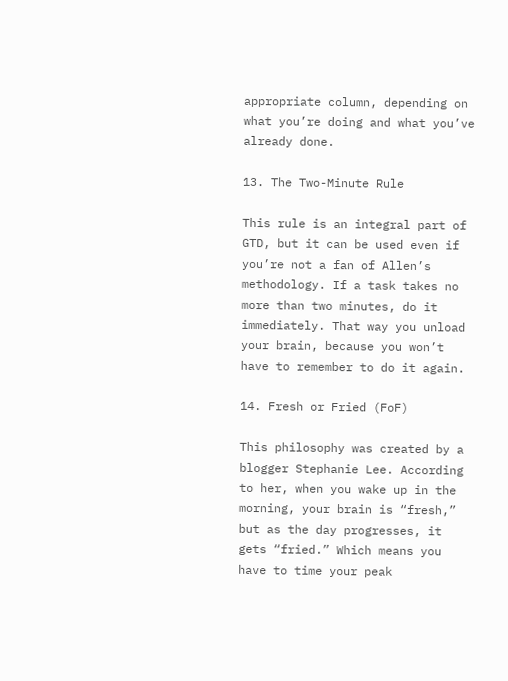appropriate column, depending on what you’re doing and what you’ve already done.

13. The Two-Minute Rule

This rule is an integral part of GTD, but it can be used even if you’re not a fan of Allen’s methodology. If a task takes no more than two minutes, do it immediately. That way you unload your brain, because you won’t have to remember to do it again.

14. Fresh or Fried (FoF)

This philosophy was created by a blogger Stephanie Lee. According to her, when you wake up in the morning, your brain is “fresh,” but as the day progresses, it gets “fried.” Which means you have to time your peak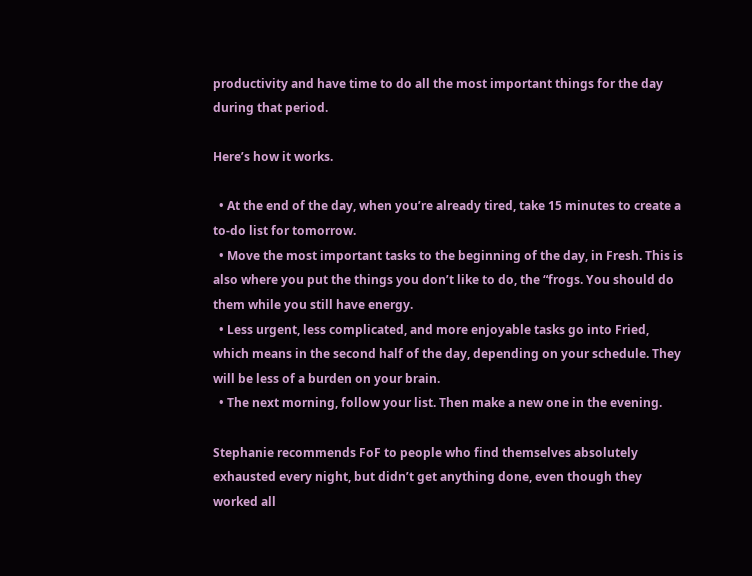productivity and have time to do all the most important things for the day during that period.

Here’s how it works.

  • At the end of the day, when you’re already tired, take 15 minutes to create a to-do list for tomorrow.
  • Move the most important tasks to the beginning of the day, in Fresh. This is also where you put the things you don’t like to do, the “frogs. You should do them while you still have energy.
  • Less urgent, less complicated, and more enjoyable tasks go into Fried, which means in the second half of the day, depending on your schedule. They will be less of a burden on your brain.
  • The next morning, follow your list. Then make a new one in the evening.

Stephanie recommends FoF to people who find themselves absolutely exhausted every night, but didn’t get anything done, even though they worked all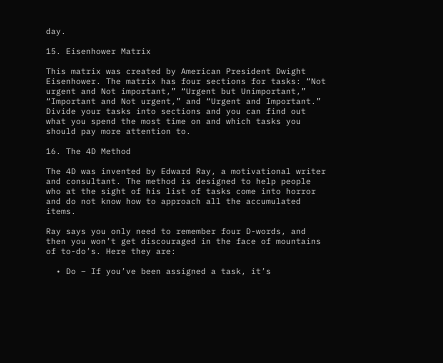day.

15. Eisenhower Matrix

This matrix was created by American President Dwight Eisenhower. The matrix has four sections for tasks: “Not urgent and Not important,” “Urgent but Unimportant,” “Important and Not urgent,” and “Urgent and Important.” Divide your tasks into sections and you can find out what you spend the most time on and which tasks you should pay more attention to.

16. The 4D Method

The 4D was invented by Edward Ray, a motivational writer and consultant. The method is designed to help people who at the sight of his list of tasks come into horror and do not know how to approach all the accumulated items.

Ray says you only need to remember four D-words, and then you won’t get discouraged in the face of mountains of to-do’s. Here they are:

  • Do – If you’ve been assigned a task, it’s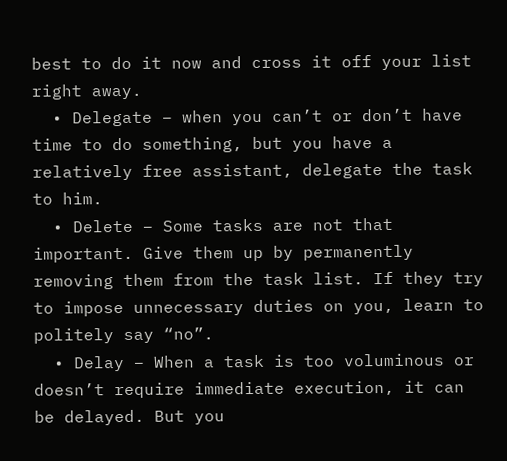best to do it now and cross it off your list right away.
  • Delegate – when you can’t or don’t have time to do something, but you have a relatively free assistant, delegate the task to him.
  • Delete – Some tasks are not that important. Give them up by permanently removing them from the task list. If they try to impose unnecessary duties on you, learn to politely say “no”.
  • Delay – When a task is too voluminous or doesn’t require immediate execution, it can be delayed. But you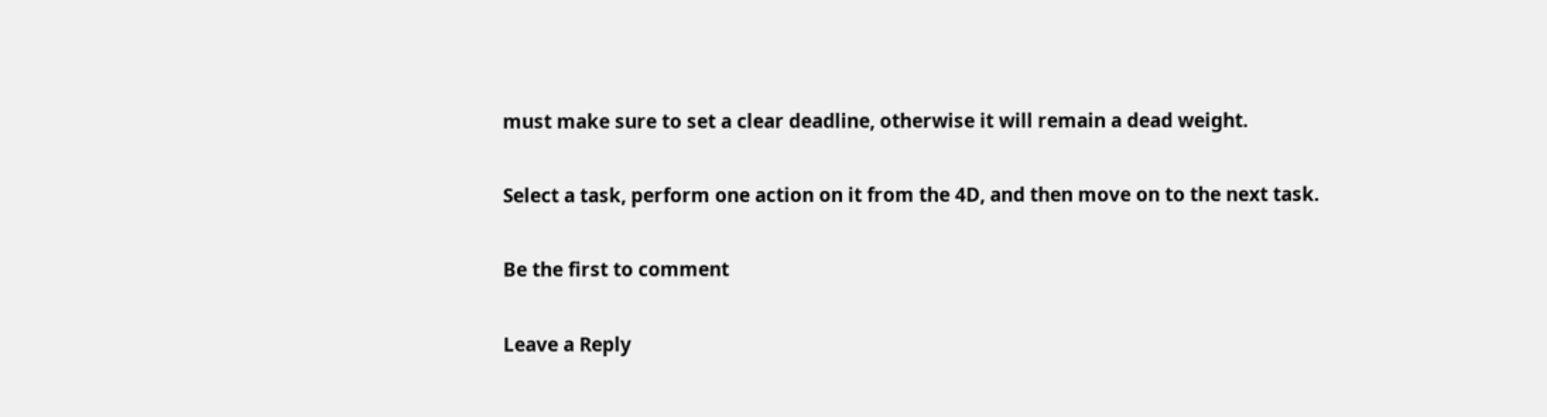must make sure to set a clear deadline, otherwise it will remain a dead weight.

Select a task, perform one action on it from the 4D, and then move on to the next task.

Be the first to comment

Leave a Reply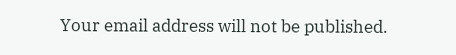Your email address will not be published.